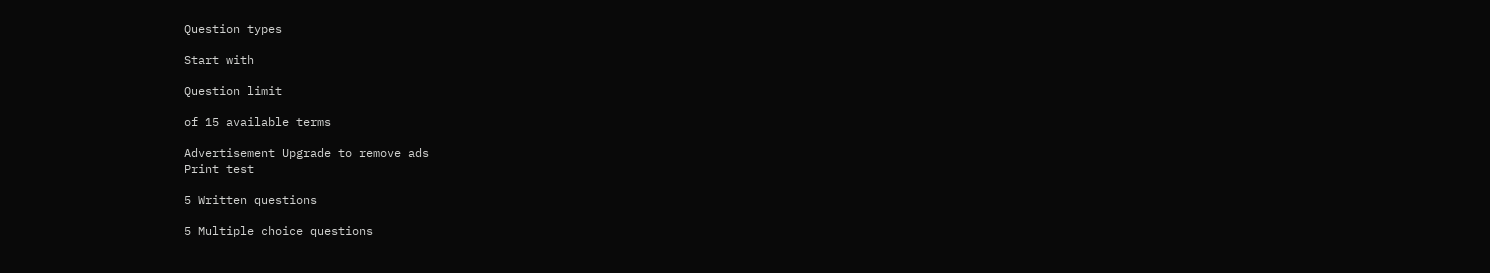Question types

Start with

Question limit

of 15 available terms

Advertisement Upgrade to remove ads
Print test

5 Written questions

5 Multiple choice questions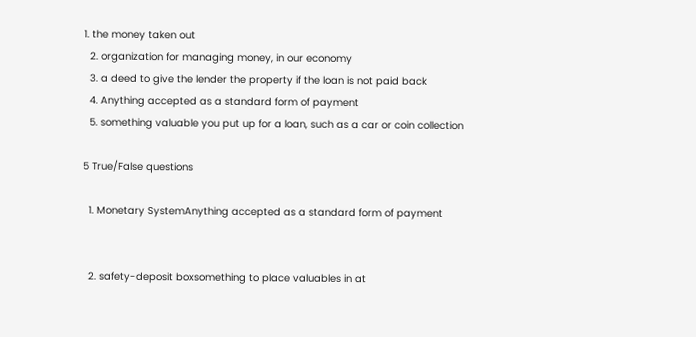1. the money taken out
  2. organization for managing money, in our economy
  3. a deed to give the lender the property if the loan is not paid back
  4. Anything accepted as a standard form of payment
  5. something valuable you put up for a loan, such as a car or coin collection

5 True/False questions

  1. Monetary SystemAnything accepted as a standard form of payment


  2. safety-deposit boxsomething to place valuables in at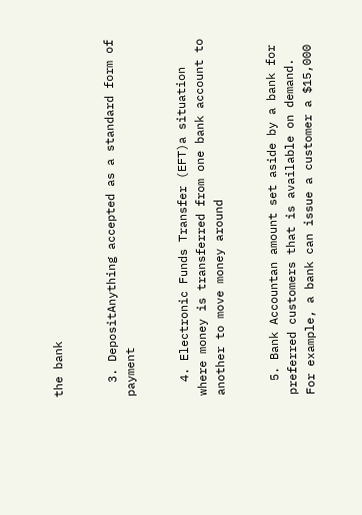the bank


  3. DepositAnything accepted as a standard form of payment


  4. Electronic Funds Transfer (EFT)a situation where money is transferred from one bank account to another to move money around


  5. Bank Accountan amount set aside by a bank for preferred customers that is available on demand. For example, a bank can issue a customer a $15,000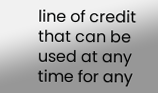line of credit that can be used at any time for any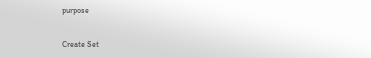purpose


Create Set